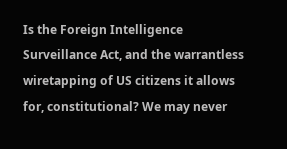Is the Foreign Intelligence Surveillance Act, and the warrantless wiretapping of US citizens it allows for, constitutional? We may never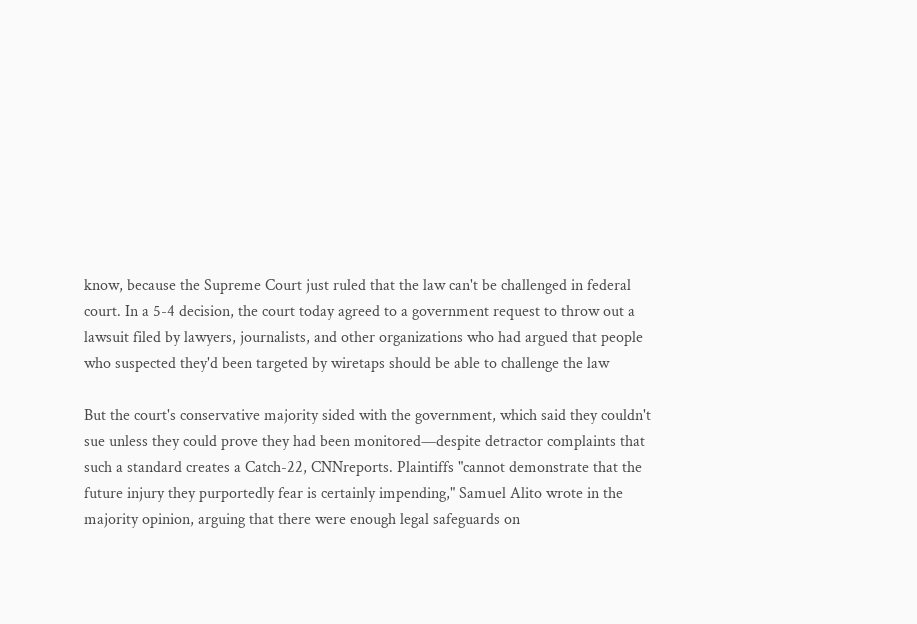know, because the Supreme Court just ruled that the law can't be challenged in federal court. In a 5-4 decision, the court today agreed to a government request to throw out a lawsuit filed by lawyers, journalists, and other organizations who had argued that people who suspected they'd been targeted by wiretaps should be able to challenge the law

But the court's conservative majority sided with the government, which said they couldn't sue unless they could prove they had been monitored—despite detractor complaints that such a standard creates a Catch-22, CNNreports. Plaintiffs "cannot demonstrate that the future injury they purportedly fear is certainly impending," Samuel Alito wrote in the majority opinion, arguing that there were enough legal safeguards on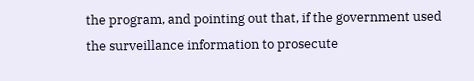the program, and pointing out that, if the government used the surveillance information to prosecute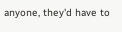anyone, they'd have to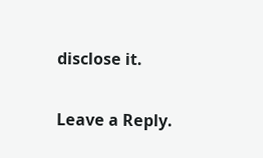disclose it.

Leave a Reply.